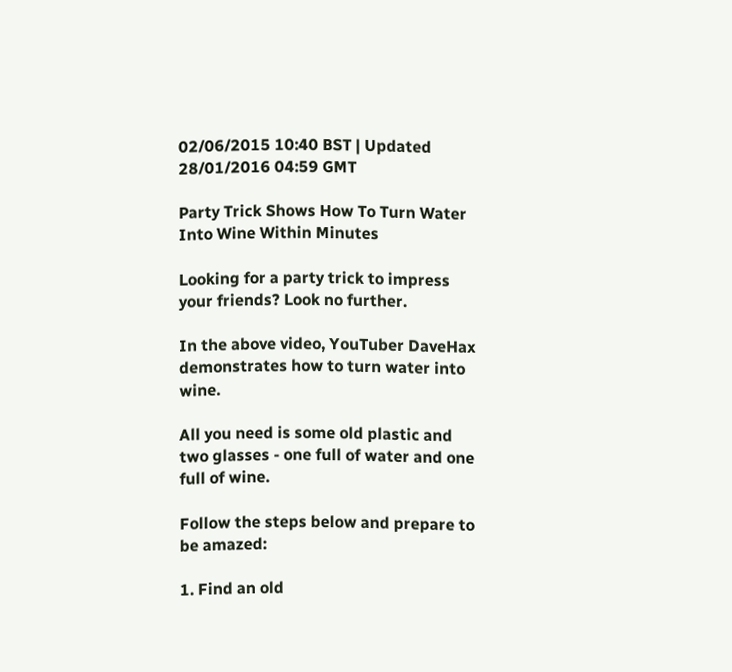02/06/2015 10:40 BST | Updated 28/01/2016 04:59 GMT

Party Trick Shows How To Turn Water Into Wine Within Minutes

Looking for a party trick to impress your friends? Look no further.

In the above video, YouTuber DaveHax demonstrates how to turn water into wine.

All you need is some old plastic and two glasses - one full of water and one full of wine.

Follow the steps below and prepare to be amazed:

1. Find an old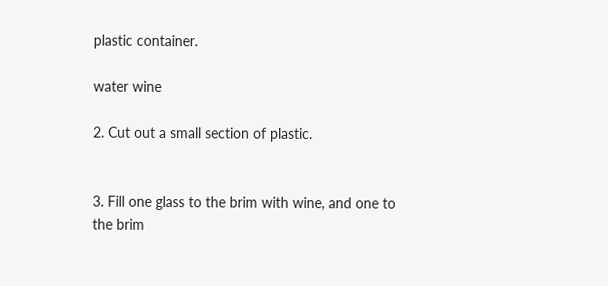plastic container.

water wine

2. Cut out a small section of plastic.


3. Fill one glass to the brim with wine, and one to the brim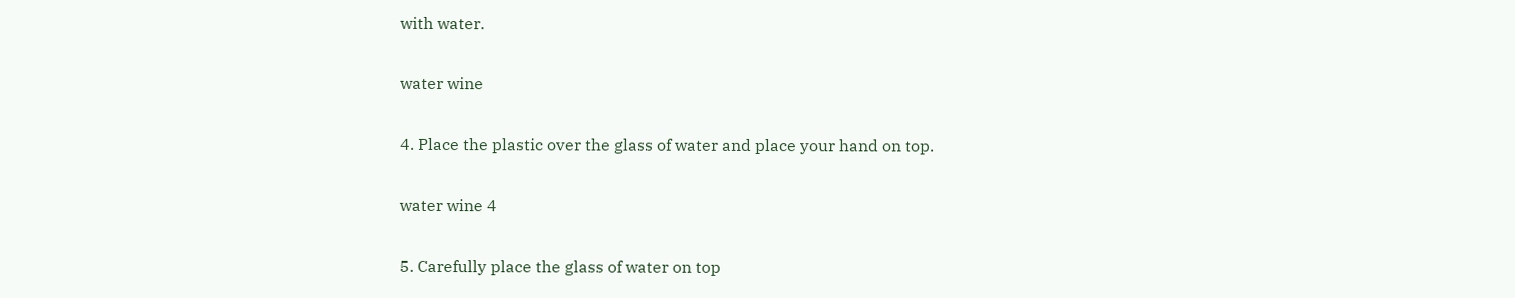with water.

water wine

4. Place the plastic over the glass of water and place your hand on top.

water wine 4

5. Carefully place the glass of water on top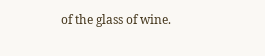of the glass of wine.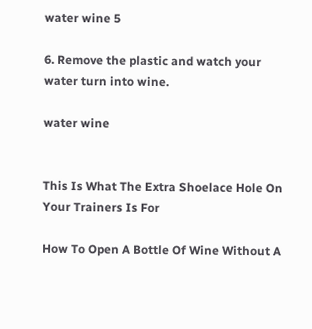water wine 5

6. Remove the plastic and watch your water turn into wine.

water wine


This Is What The Extra Shoelace Hole On Your Trainers Is For

How To Open A Bottle Of Wine Without A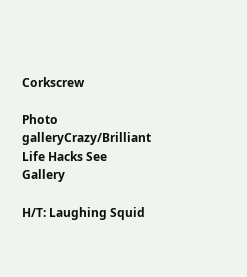Corkscrew

Photo galleryCrazy/Brilliant Life Hacks See Gallery

H/T: Laughing Squid